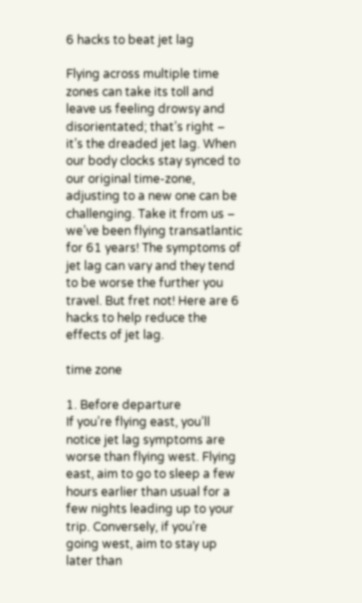6 hacks to beat jet lag

Flying across multiple time zones can take its toll and leave us feeling drowsy and disorientated; that’s right – it’s the dreaded jet lag. When our body clocks stay synced to our original time-zone, adjusting to a new one can be challenging. Take it from us – we’ve been flying transatlantic for 61 years! The symptoms of jet lag can vary and they tend to be worse the further you travel. But fret not! Here are 6 hacks to help reduce the effects of jet lag.

time zone

1. Before departure
If you’re flying east, you’ll notice jet lag symptoms are worse than flying west. Flying east, aim to go to sleep a few hours earlier than usual for a few nights leading up to your trip. Conversely, if you’re going west, aim to stay up later than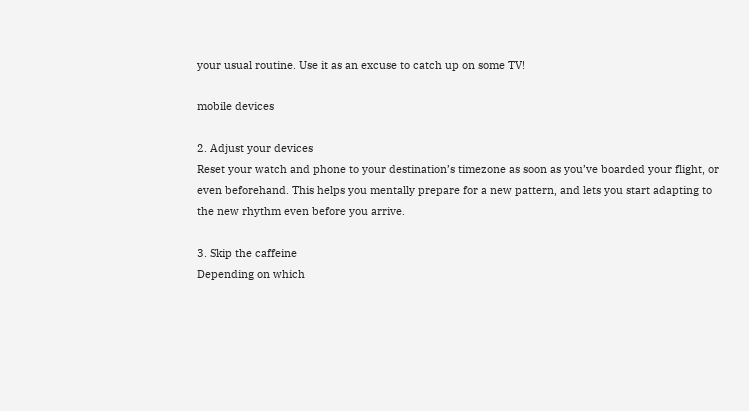your usual routine. Use it as an excuse to catch up on some TV!

mobile devices

2. Adjust your devices
Reset your watch and phone to your destination’s timezone as soon as you’ve boarded your flight, or even beforehand. This helps you mentally prepare for a new pattern, and lets you start adapting to the new rhythm even before you arrive.

3. Skip the caffeine
Depending on which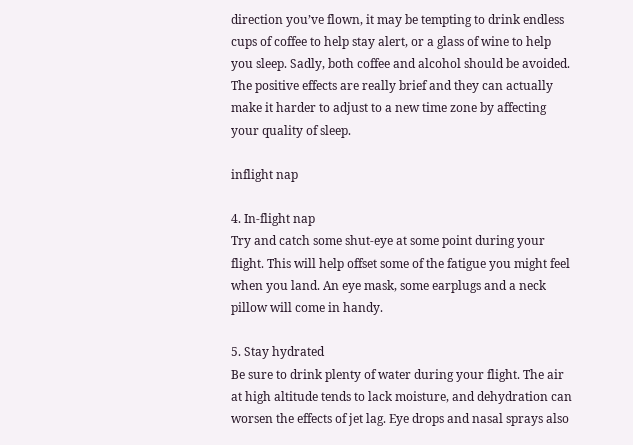direction you’ve flown, it may be tempting to drink endless cups of coffee to help stay alert, or a glass of wine to help you sleep. Sadly, both coffee and alcohol should be avoided. The positive effects are really brief and they can actually make it harder to adjust to a new time zone by affecting your quality of sleep.

inflight nap

4. In-flight nap
Try and catch some shut-eye at some point during your flight. This will help offset some of the fatigue you might feel when you land. An eye mask, some earplugs and a neck pillow will come in handy.

5. Stay hydrated
Be sure to drink plenty of water during your flight. The air at high altitude tends to lack moisture, and dehydration can worsen the effects of jet lag. Eye drops and nasal sprays also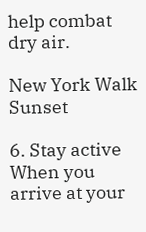help combat dry air.

New York Walk Sunset

6. Stay active
When you arrive at your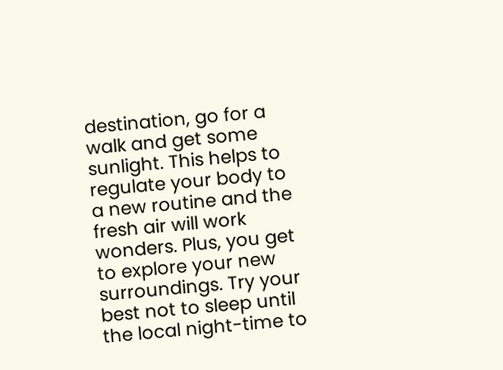destination, go for a walk and get some sunlight. This helps to regulate your body to a new routine and the fresh air will work wonders. Plus, you get to explore your new surroundings. Try your best not to sleep until the local night-time to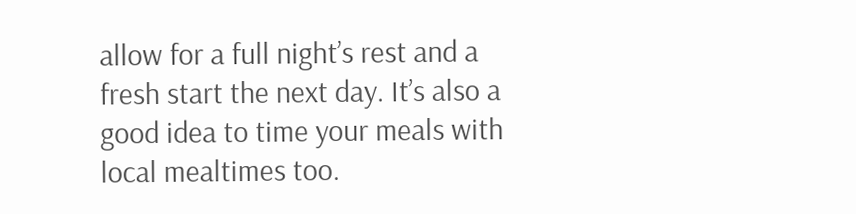allow for a full night’s rest and a fresh start the next day. It’s also a good idea to time your meals with local mealtimes too.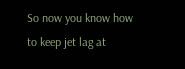So now you know how to keep jet lag at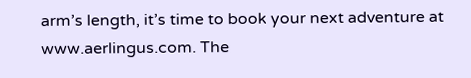arm’s length, it’s time to book your next adventure at www.aerlingus.com. The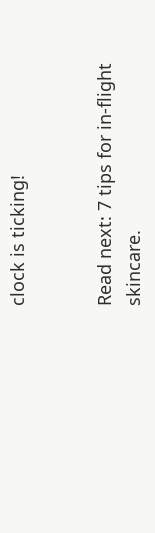clock is ticking!


Read next: 7 tips for in-flight skincare.